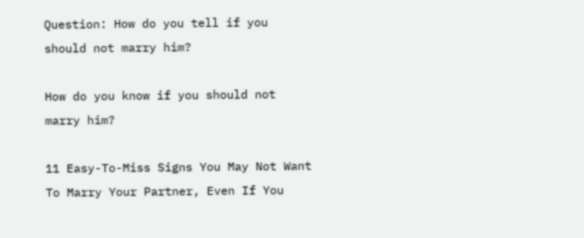Question: How do you tell if you should not marry him?

How do you know if you should not marry him?

11 Easy-To-Miss Signs You May Not Want To Marry Your Partner, Even If You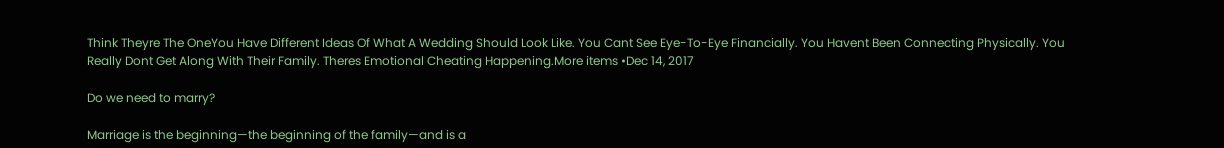Think Theyre The OneYou Have Different Ideas Of What A Wedding Should Look Like. You Cant See Eye-To-Eye Financially. You Havent Been Connecting Physically. You Really Dont Get Along With Their Family. Theres Emotional Cheating Happening.More items •Dec 14, 2017

Do we need to marry?

Marriage is the beginning—the beginning of the family—and is a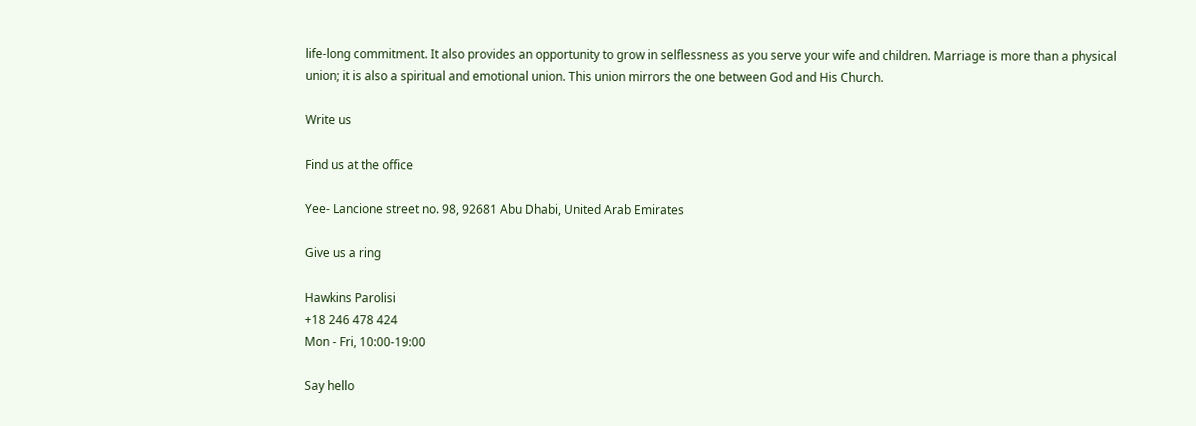life-long commitment. It also provides an opportunity to grow in selflessness as you serve your wife and children. Marriage is more than a physical union; it is also a spiritual and emotional union. This union mirrors the one between God and His Church.

Write us

Find us at the office

Yee- Lancione street no. 98, 92681 Abu Dhabi, United Arab Emirates

Give us a ring

Hawkins Parolisi
+18 246 478 424
Mon - Fri, 10:00-19:00

Say hello